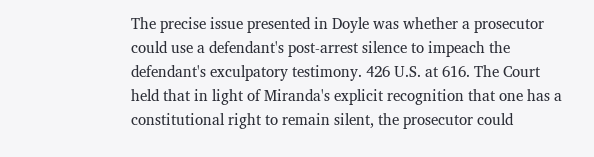The precise issue presented in Doyle was whether a prosecutor could use a defendant's post-arrest silence to impeach the defendant's exculpatory testimony. 426 U.S. at 616. The Court held that in light of Miranda's explicit recognition that one has a constitutional right to remain silent, the prosecutor could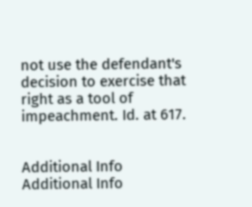not use the defendant's decision to exercise that right as a tool of impeachment. Id. at 617.


Additional Info
Additional Info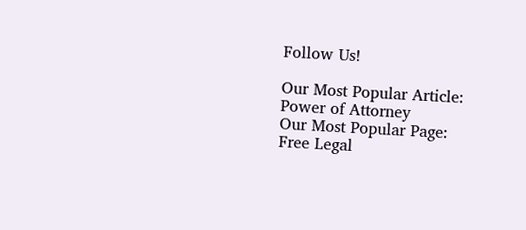Follow Us!

Our Most Popular Article:
Power of Attorney
Our Most Popular Page:
Free Legal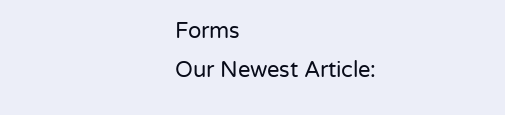Forms
Our Newest Article: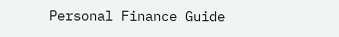Personal Finance Guide